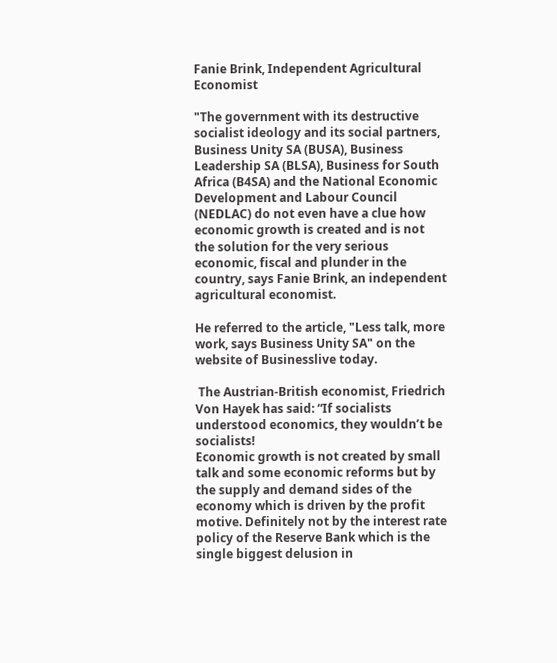Fanie Brink, Independent Agricultural Economist

"The government with its destructive socialist ideology and its social partners, Business Unity SA (BUSA), Business Leadership SA (BLSA), Business for South Africa (B4SA) and the National Economic Development and Labour Council (NEDLAC) do not even have a clue how economic growth is created and is not the solution for the very serious economic, fiscal and plunder in the country, says Fanie Brink, an independent agricultural economist.

He referred to the article, "Less talk, more work, says Business Unity SA" on the website of Businesslive today.

 The Austrian-British economist, Friedrich Von Hayek has said: “If socialists understood economics, they wouldn’t be socialists!
Economic growth is not created by small talk and some economic reforms but by the supply and demand sides of the economy which is driven by the profit motive. Definitely not by the interest rate policy of the Reserve Bank which is the single biggest delusion in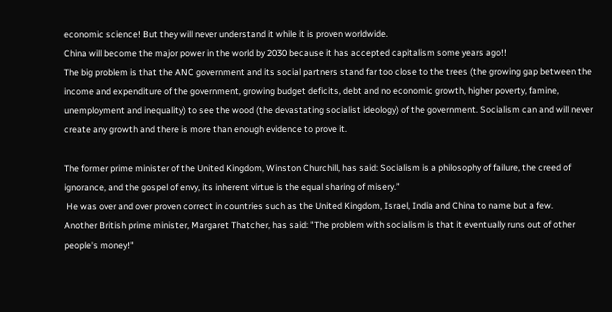economic science! But they will never understand it while it is proven worldwide.
China will become the major power in the world by 2030 because it has accepted capitalism some years ago!!
The big problem is that the ANC government and its social partners stand far too close to the trees (the growing gap between the income and expenditure of the government, growing budget deficits, debt and no economic growth, higher poverty, famine, unemployment and inequality) to see the wood (the devastating socialist ideology) of the government. Socialism can and will never create any growth and there is more than enough evidence to prove it.

The former prime minister of the United Kingdom, Winston Churchill, has said: Socialism is a philosophy of failure, the creed of ignorance, and the gospel of envy, its inherent virtue is the equal sharing of misery.”
 He was over and over proven correct in countries such as the United Kingdom, Israel, India and China to name but a few.
Another British prime minister, Margaret Thatcher, has said: "The problem with socialism is that it eventually runs out of other people's money!"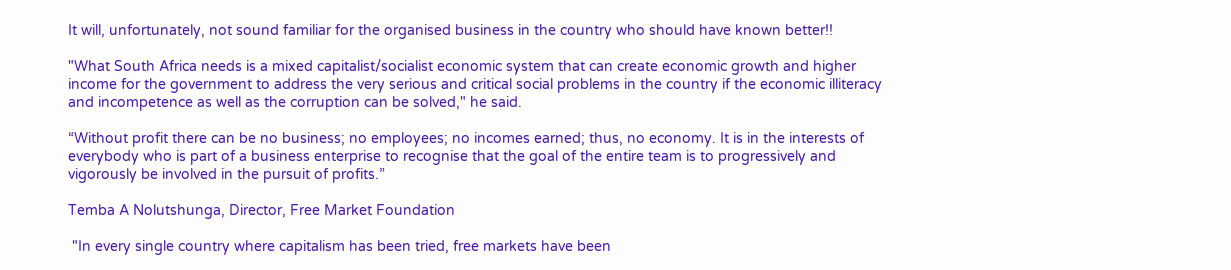It will, unfortunately, not sound familiar for the organised business in the country who should have known better!!

"What South Africa needs is a mixed capitalist/socialist economic system that can create economic growth and higher income for the government to address the very serious and critical social problems in the country if the economic illiteracy and incompetence as well as the corruption can be solved," he said.

“Without profit there can be no business; no employees; no incomes earned; thus, no economy. It is in the interests of everybody who is part of a business enterprise to recognise that the goal of the entire team is to progressively and vigorously be involved in the pursuit of profits.”

Temba A Nolutshunga, Director, Free Market Foundation

 "In every single country where capitalism has been tried, free markets have been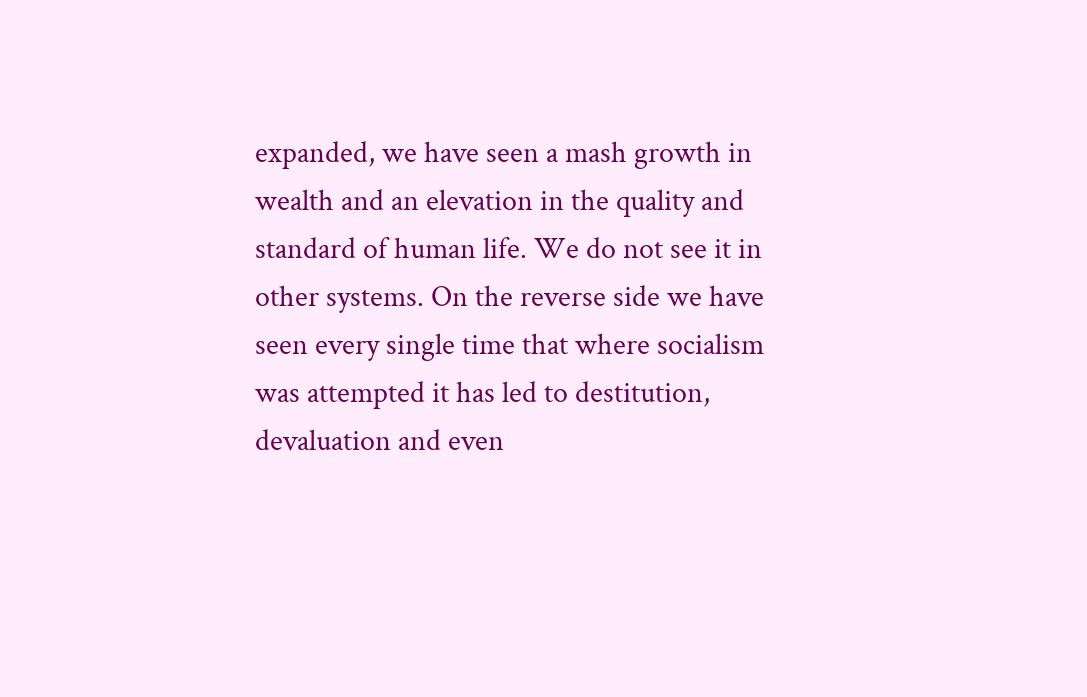expanded, we have seen a mash growth in wealth and an elevation in the quality and standard of human life. We do not see it in other systems. On the reverse side we have seen every single time that where socialism was attempted it has led to destitution, devaluation and even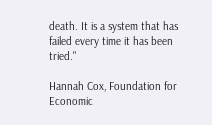death. It is a system that has failed every time it has been tried."

Hannah Cox, Foundation for Economic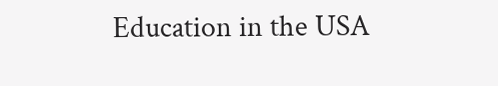Education in the USA